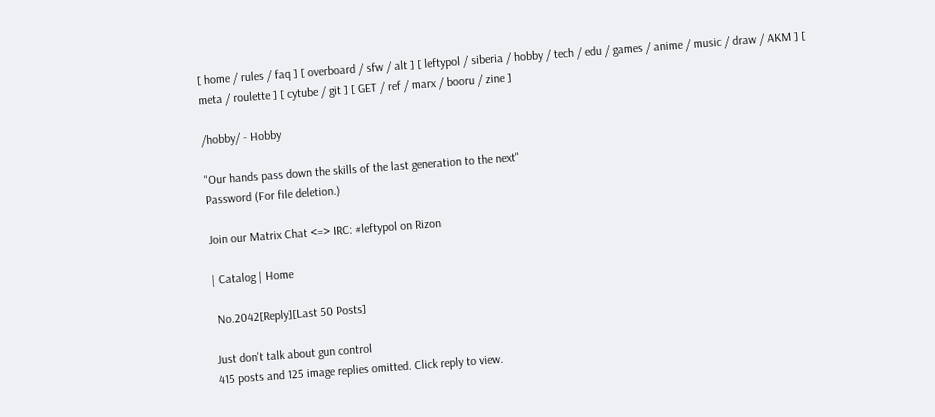[ home / rules / faq ] [ overboard / sfw / alt ] [ leftypol / siberia / hobby / tech / edu / games / anime / music / draw / AKM ] [ meta / roulette ] [ cytube / git ] [ GET / ref / marx / booru / zine ]

/hobby/ - Hobby

"Our hands pass down the skills of the last generation to the next"
Password (For file deletion.)

Join our Matrix Chat <=> IRC: #leftypol on Rizon

| Catalog | Home

 No.2042[Reply][Last 50 Posts]

Just don't talk about gun control
415 posts and 125 image replies omitted. Click reply to view.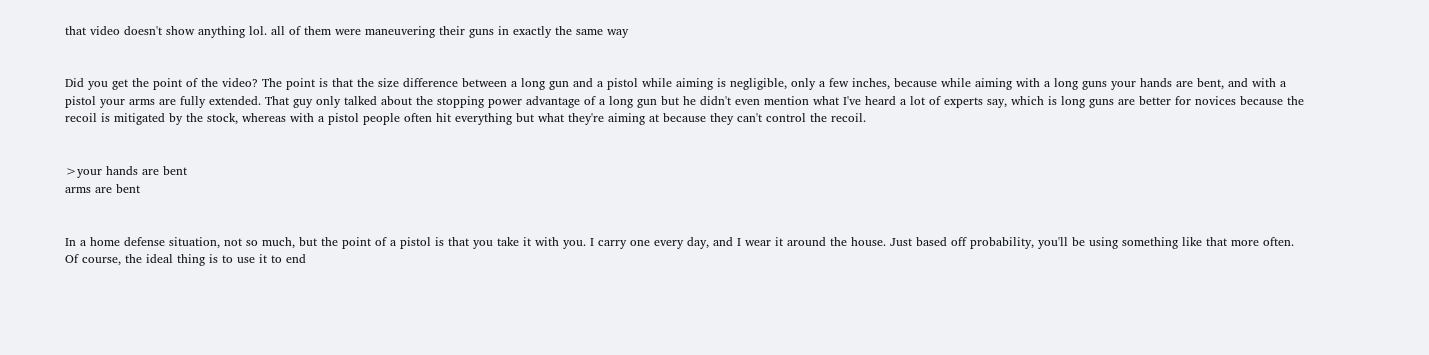that video doesn't show anything lol. all of them were maneuvering their guns in exactly the same way


Did you get the point of the video? The point is that the size difference between a long gun and a pistol while aiming is negligible, only a few inches, because while aiming with a long guns your hands are bent, and with a pistol your arms are fully extended. That guy only talked about the stopping power advantage of a long gun but he didn't even mention what I've heard a lot of experts say, which is long guns are better for novices because the recoil is mitigated by the stock, whereas with a pistol people often hit everything but what they're aiming at because they can't control the recoil.


>your hands are bent
arms are bent


In a home defense situation, not so much, but the point of a pistol is that you take it with you. I carry one every day, and I wear it around the house. Just based off probability, you'll be using something like that more often. Of course, the ideal thing is to use it to end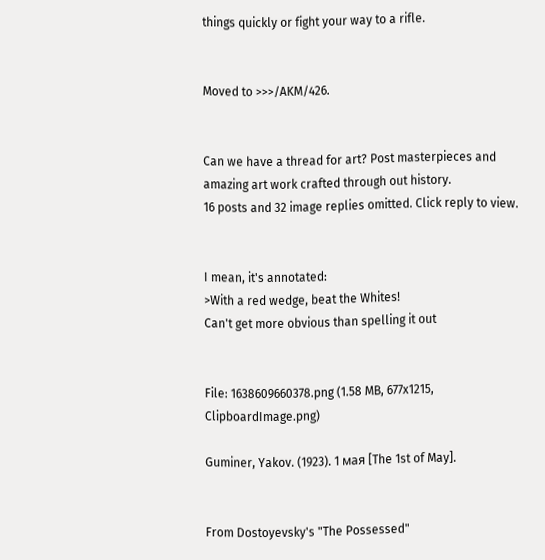things quickly or fight your way to a rifle.


Moved to >>>/AKM/426.


Can we have a thread for art? Post masterpieces and amazing art work crafted through out history.
16 posts and 32 image replies omitted. Click reply to view.


I mean, it's annotated:
>With a red wedge, beat the Whites!
Can't get more obvious than spelling it out


File: 1638609660378.png (1.58 MB, 677x1215, ClipboardImage.png)

Guminer, Yakov. (1923). 1 мая [The 1st of May].


From Dostoyevsky's "The Possessed"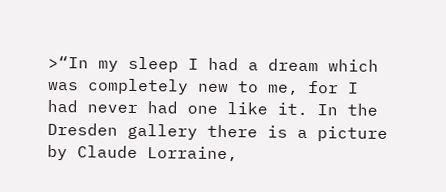>“In my sleep I had a dream which was completely new to me, for I had never had one like it. In the Dresden gallery there is a picture by Claude Lorraine,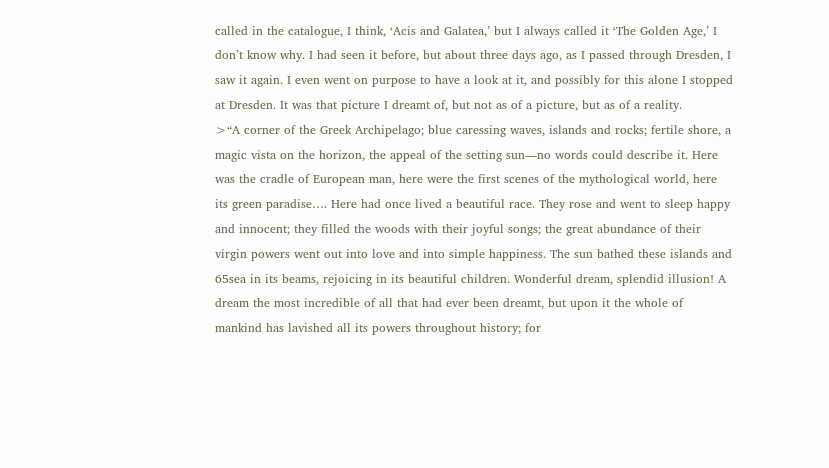called in the catalogue, I think, ‘Acis and Galatea,’ but I always called it ‘The Golden Age,’ I don’t know why. I had seen it before, but about three days ago, as I passed through Dresden, I saw it again. I even went on purpose to have a look at it, and possibly for this alone I stopped at Dresden. It was that picture I dreamt of, but not as of a picture, but as of a reality.
>“A corner of the Greek Archipelago; blue caressing waves, islands and rocks; fertile shore, a magic vista on the horizon, the appeal of the setting sun—no words could describe it. Here was the cradle of European man, here were the first scenes of the mythological world, here its green paradise…. Here had once lived a beautiful race. They rose and went to sleep happy and innocent; they filled the woods with their joyful songs; the great abundance of their virgin powers went out into love and into simple happiness. The sun bathed these islands and 65sea in its beams, rejoicing in its beautiful children. Wonderful dream, splendid illusion! A dream the most incredible of all that had ever been dreamt, but upon it the whole of mankind has lavished all its powers throughout history; for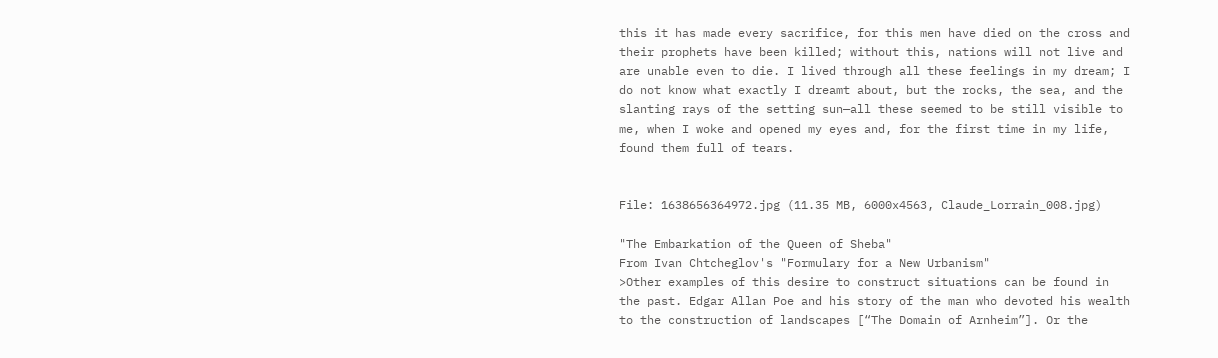this it has made every sacrifice, for this men have died on the cross and their prophets have been killed; without this, nations will not live and are unable even to die. I lived through all these feelings in my dream; I do not know what exactly I dreamt about, but the rocks, the sea, and the slanting rays of the setting sun—all these seemed to be still visible to me, when I woke and opened my eyes and, for the first time in my life, found them full of tears.


File: 1638656364972.jpg (11.35 MB, 6000x4563, Claude_Lorrain_008.jpg)

"The Embarkation of the Queen of Sheba"
From Ivan Chtcheglov's "Formulary for a New Urbanism"
>Other examples of this desire to construct situations can be found in the past. Edgar Allan Poe and his story of the man who devoted his wealth to the construction of landscapes [“The Domain of Arnheim”]. Or the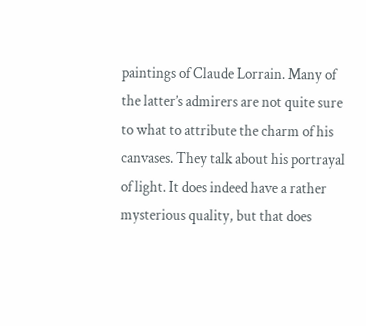paintings of Claude Lorrain. Many of the latter’s admirers are not quite sure to what to attribute the charm of his canvases. They talk about his portrayal of light. It does indeed have a rather mysterious quality, but that does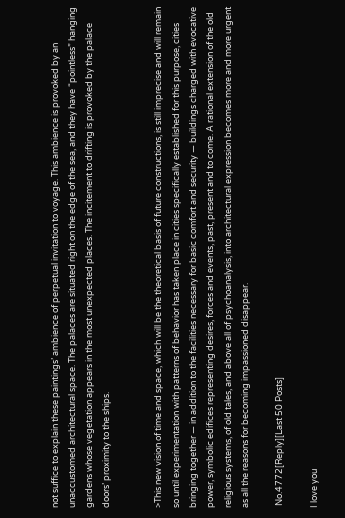not suffice to explain these paintings’ ambience of perpetual invitation to voyage. This ambience is provoked by an unaccustomed architectural space. The palaces are situated right on the edge of the sea, and they have “pointless” hanging gardens whose vegetation appears in the most unexpected places. The incitement to drifting is provoked by the palace doors’ proximity to the ships.


>This new vision of time and space, which will be the theoretical basis of future constructions, is still imprecise and will remain so until experimentation with patterns of behavior has taken place in cities specifically established for this purpose, cities bringing together — in addition to the facilities necessary for basic comfort and security — buildings charged with evocative power, symbolic edifices representing desires, forces and events, past, present and to come. A rational extension of the old religious systems, of old tales, and above all of psychoanalysis, into architectural expression becomes more and more urgent as all the reasons for becoming impassioned disappear.

 No.4772[Reply][Last 50 Posts]

I love you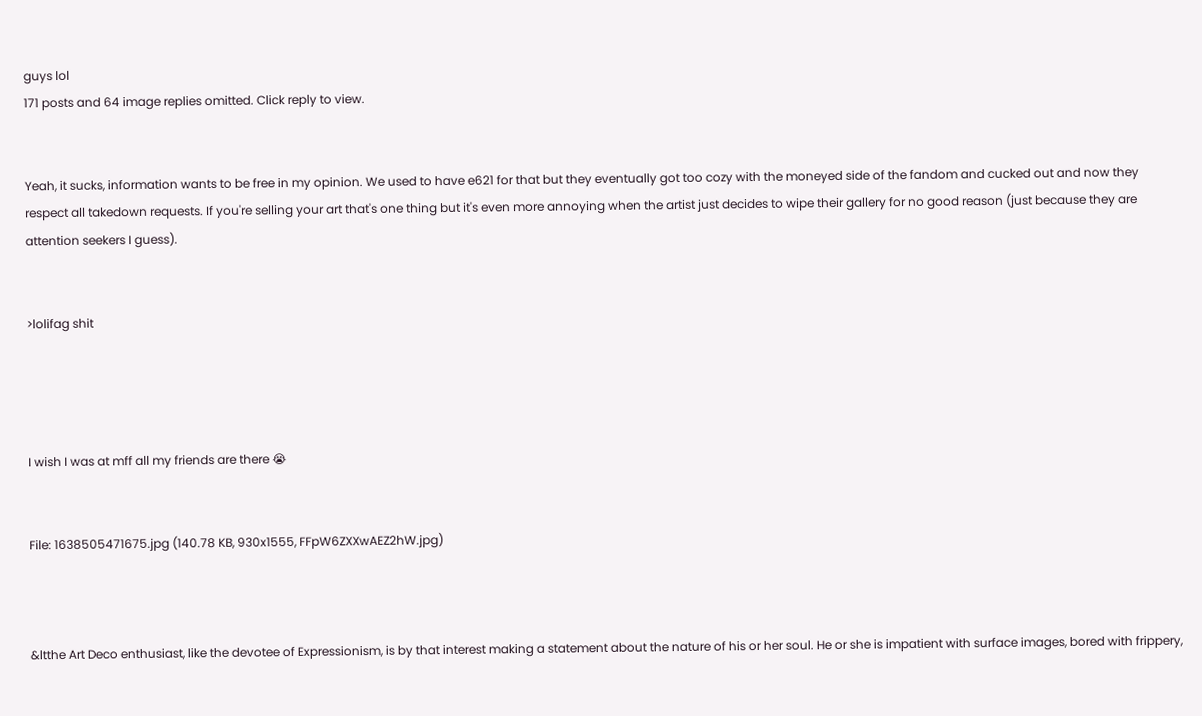guys lol
171 posts and 64 image replies omitted. Click reply to view.


Yeah, it sucks, information wants to be free in my opinion. We used to have e621 for that but they eventually got too cozy with the moneyed side of the fandom and cucked out and now they respect all takedown requests. If you're selling your art that's one thing but it's even more annoying when the artist just decides to wipe their gallery for no good reason (just because they are attention seekers I guess).


>lolifag shit




I wish I was at mff all my friends are there 😭


File: 1638505471675.jpg (140.78 KB, 930x1555, FFpW6ZXXwAEZ2hW.jpg)



&ltthe Art Deco enthusiast, like the devotee of Expressionism, is by that interest making a statement about the nature of his or her soul. He or she is impatient with surface images, bored with frippery,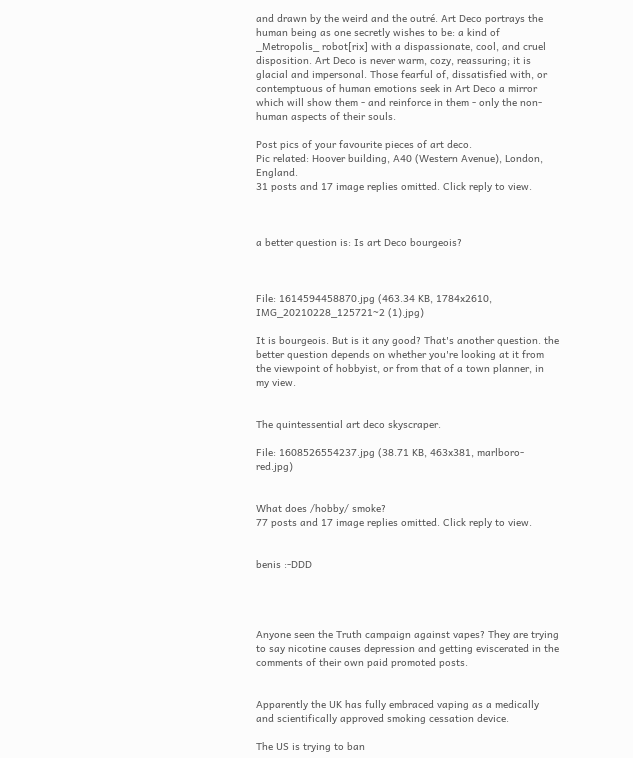and drawn by the weird and the outré. Art Deco portrays the human being as one secretly wishes to be: a kind of _Metropolis_ robot[rix] with a dispassionate, cool, and cruel disposition. Art Deco is never warm, cozy, reassuring; it is glacial and impersonal. Those fearful of, dissatisfied with, or contemptuous of human emotions seek in Art Deco a mirror which will show them - and reinforce in them - only the non-human aspects of their souls.

Post pics of your favourite pieces of art deco.
Pic related: Hoover building, A40 (Western Avenue), London, England.
31 posts and 17 image replies omitted. Click reply to view.



a better question is: Is art Deco bourgeois?



File: 1614594458870.jpg (463.34 KB, 1784x2610, IMG_20210228_125721~2 (1).jpg)

It is bourgeois. But is it any good? That's another question. the better question depends on whether you're looking at it from the viewpoint of hobbyist, or from that of a town planner, in my view.


The quintessential art deco skyscraper.

File: 1608526554237.jpg (38.71 KB, 463x381, marlboro-red.jpg)


What does /hobby/ smoke?
77 posts and 17 image replies omitted. Click reply to view.


benis :-DDD




Anyone seen the Truth campaign against vapes? They are trying to say nicotine causes depression and getting eviscerated in the comments of their own paid promoted posts.


Apparently the UK has fully embraced vaping as a medically and scientifically approved smoking cessation device.

The US is trying to ban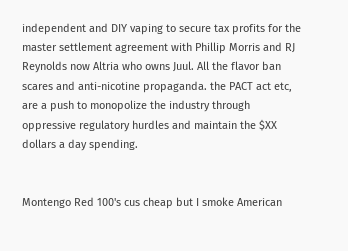independent and DIY vaping to secure tax profits for the master settlement agreement with Phillip Morris and RJ Reynolds now Altria who owns Juul. All the flavor ban scares and anti-nicotine propaganda. the PACT act etc, are a push to monopolize the industry through oppressive regulatory hurdles and maintain the $XX dollars a day spending.


Montengo Red 100's cus cheap but I smoke American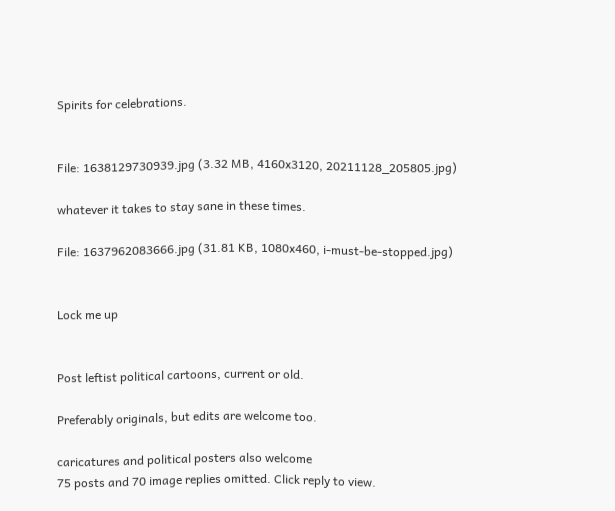Spirits for celebrations.


File: 1638129730939.jpg (3.32 MB, 4160x3120, 20211128_205805.jpg)

whatever it takes to stay sane in these times.

File: 1637962083666.jpg (31.81 KB, 1080x460, i-must-be-stopped.jpg)


Lock me up


Post leftist political cartoons, current or old.

Preferably originals, but edits are welcome too.

caricatures and political posters also welcome
75 posts and 70 image replies omitted. Click reply to view.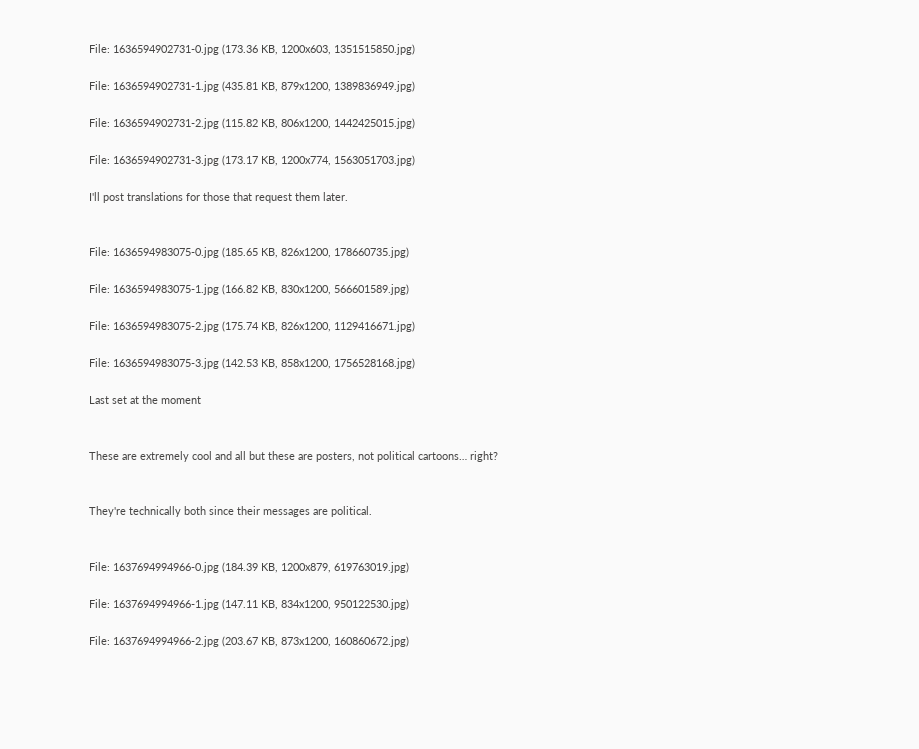File: 1636594902731-0.jpg (173.36 KB, 1200x603, 1351515850.jpg)

File: 1636594902731-1.jpg (435.81 KB, 879x1200, 1389836949.jpg)

File: 1636594902731-2.jpg (115.82 KB, 806x1200, 1442425015.jpg)

File: 1636594902731-3.jpg (173.17 KB, 1200x774, 1563051703.jpg)

I'll post translations for those that request them later.


File: 1636594983075-0.jpg (185.65 KB, 826x1200, 178660735.jpg)

File: 1636594983075-1.jpg (166.82 KB, 830x1200, 566601589.jpg)

File: 1636594983075-2.jpg (175.74 KB, 826x1200, 1129416671.jpg)

File: 1636594983075-3.jpg (142.53 KB, 858x1200, 1756528168.jpg)

Last set at the moment


These are extremely cool and all but these are posters, not political cartoons… right?


They're technically both since their messages are political.


File: 1637694994966-0.jpg (184.39 KB, 1200x879, 619763019.jpg)

File: 1637694994966-1.jpg (147.11 KB, 834x1200, 950122530.jpg)

File: 1637694994966-2.jpg (203.67 KB, 873x1200, 160860672.jpg)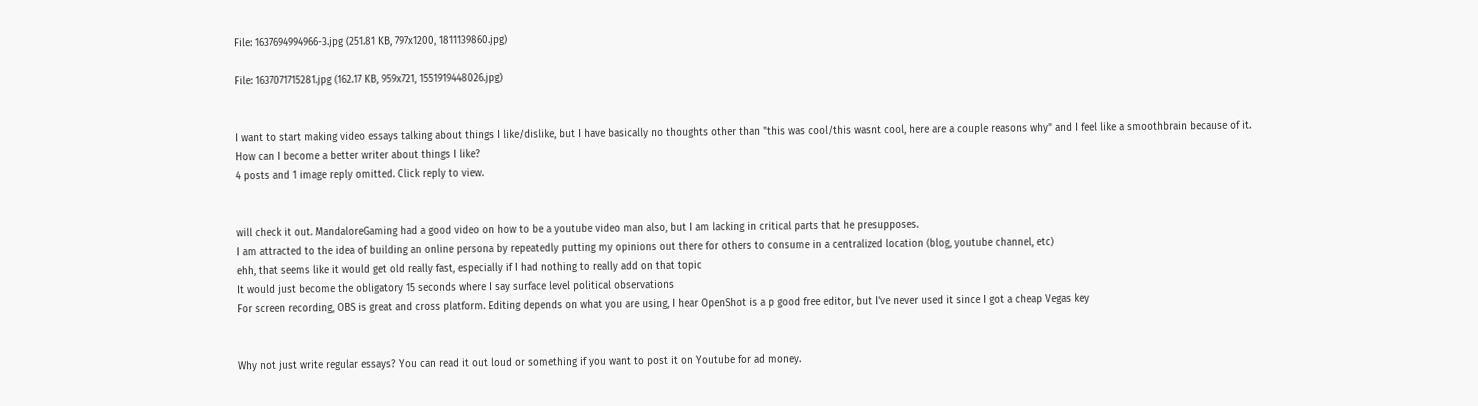File: 1637694994966-3.jpg (251.81 KB, 797x1200, 1811139860.jpg)

File: 1637071715281.jpg (162.17 KB, 959x721, 1551919448026.jpg)


I want to start making video essays talking about things I like/dislike, but I have basically no thoughts other than "this was cool/this wasnt cool, here are a couple reasons why" and I feel like a smoothbrain because of it.
How can I become a better writer about things I like?
4 posts and 1 image reply omitted. Click reply to view.


will check it out. MandaloreGaming had a good video on how to be a youtube video man also, but I am lacking in critical parts that he presupposes.
I am attracted to the idea of building an online persona by repeatedly putting my opinions out there for others to consume in a centralized location (blog, youtube channel, etc)
ehh, that seems like it would get old really fast, especially if I had nothing to really add on that topic
It would just become the obligatory 15 seconds where I say surface level political observations
For screen recording, OBS is great and cross platform. Editing depends on what you are using, I hear OpenShot is a p good free editor, but I've never used it since I got a cheap Vegas key


Why not just write regular essays? You can read it out loud or something if you want to post it on Youtube for ad money.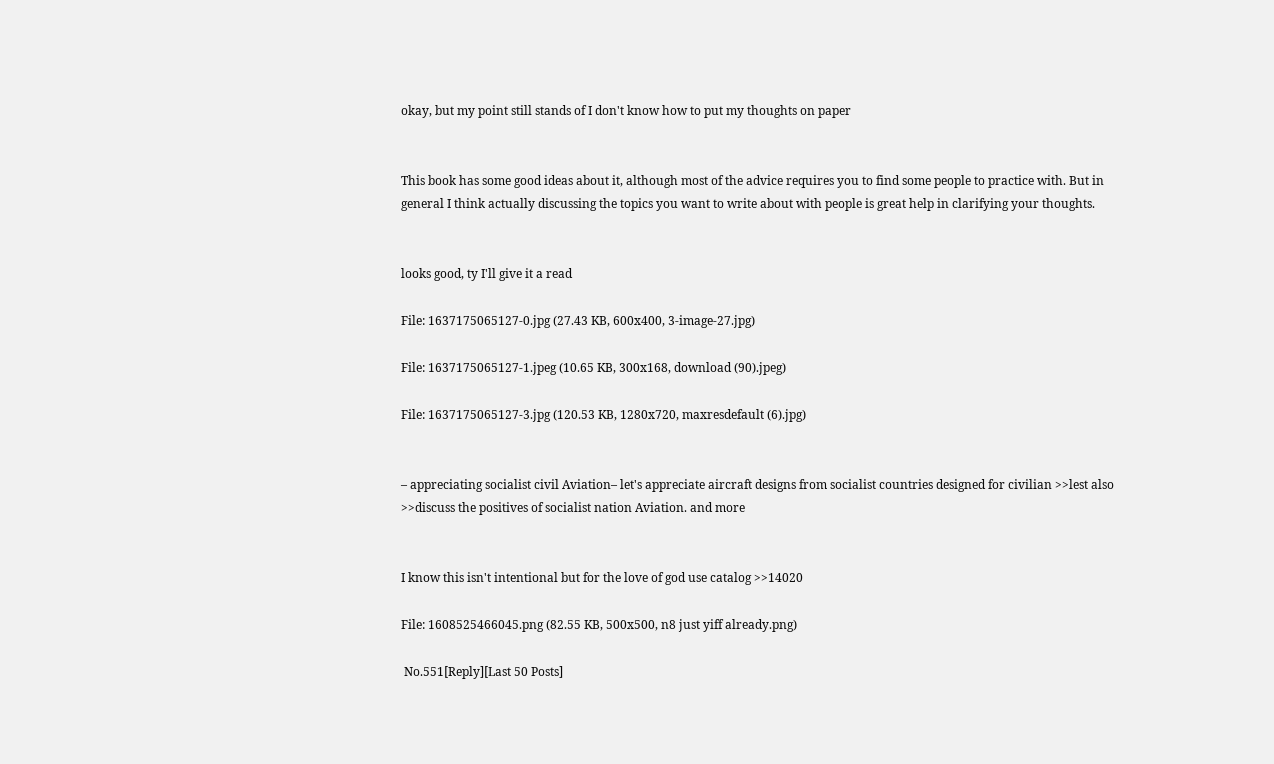okay, but my point still stands of I don't know how to put my thoughts on paper


This book has some good ideas about it, although most of the advice requires you to find some people to practice with. But in general I think actually discussing the topics you want to write about with people is great help in clarifying your thoughts.


looks good, ty I'll give it a read

File: 1637175065127-0.jpg (27.43 KB, 600x400, 3-image-27.jpg)

File: 1637175065127-1.jpeg (10.65 KB, 300x168, download (90).jpeg)

File: 1637175065127-3.jpg (120.53 KB, 1280x720, maxresdefault (6).jpg)


– appreciating socialist civil Aviation– let's appreciate aircraft designs from socialist countries designed for civilian >>lest also >>discuss the positives of socialist nation Aviation. and more


I know this isn't intentional but for the love of god use catalog >>14020

File: 1608525466045.png (82.55 KB, 500x500, n8 just yiff already.png)

 No.551[Reply][Last 50 Posts]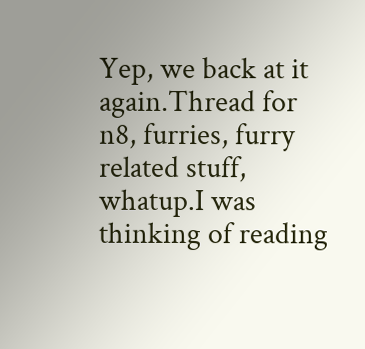Yep, we back at it again.Thread for n8, furries, furry related stuff, whatup.I was thinking of reading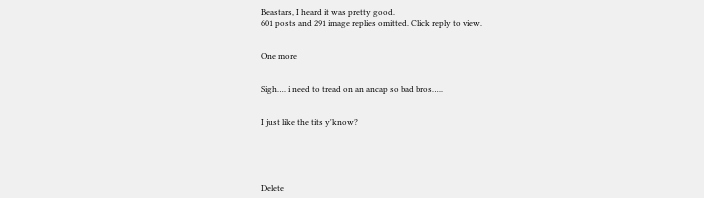Beastars, I heard it was pretty good.
601 posts and 291 image replies omitted. Click reply to view.


One more


Sigh…. i need to tread on an ancap so bad bros…..


I just like the tits y'know?





Delete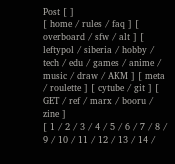Post [ ]
[ home / rules / faq ] [ overboard / sfw / alt ] [ leftypol / siberia / hobby / tech / edu / games / anime / music / draw / AKM ] [ meta / roulette ] [ cytube / git ] [ GET / ref / marx / booru / zine ]
[ 1 / 2 / 3 / 4 / 5 / 6 / 7 / 8 / 9 / 10 / 11 / 12 / 13 / 14 /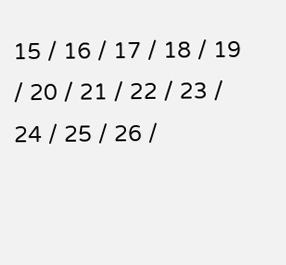15 / 16 / 17 / 18 / 19 / 20 / 21 / 22 / 23 / 24 / 25 / 26 /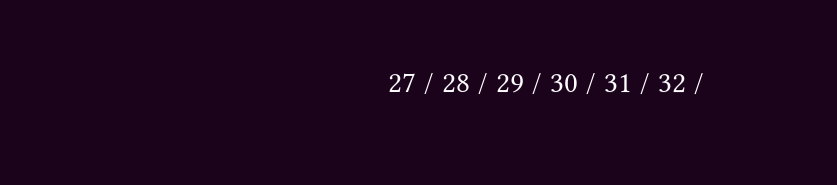27 / 28 / 29 / 30 / 31 / 32 /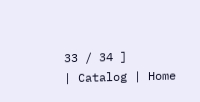33 / 34 ]
| Catalog | Home